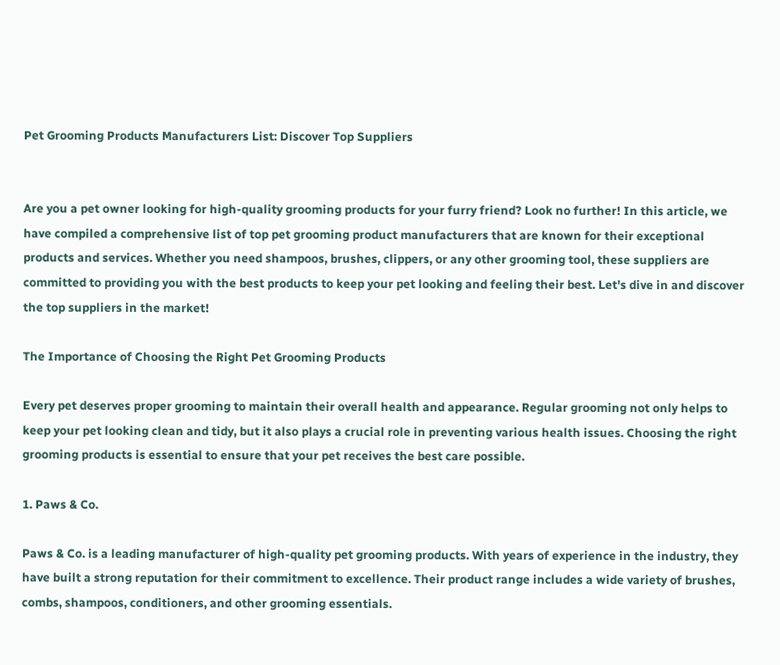Pet Grooming Products Manufacturers List: Discover Top Suppliers


Are you a pet owner looking for high-quality grooming products for your furry friend? Look no further! In this article, we have compiled a comprehensive list of top pet grooming product manufacturers that are known for their exceptional products and services. Whether you need shampoos, brushes, clippers, or any other grooming tool, these suppliers are committed to providing you with the best products to keep your pet looking and feeling their best. Let's dive in and discover the top suppliers in the market!

The Importance of Choosing the Right Pet Grooming Products

Every pet deserves proper grooming to maintain their overall health and appearance. Regular grooming not only helps to keep your pet looking clean and tidy, but it also plays a crucial role in preventing various health issues. Choosing the right grooming products is essential to ensure that your pet receives the best care possible.

1. Paws & Co.

Paws & Co. is a leading manufacturer of high-quality pet grooming products. With years of experience in the industry, they have built a strong reputation for their commitment to excellence. Their product range includes a wide variety of brushes, combs, shampoos, conditioners, and other grooming essentials.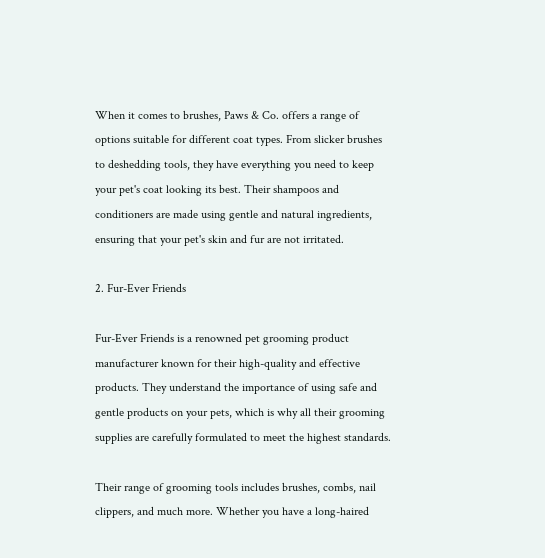When it comes to brushes, Paws & Co. offers a range of options suitable for different coat types. From slicker brushes to deshedding tools, they have everything you need to keep your pet's coat looking its best. Their shampoos and conditioners are made using gentle and natural ingredients, ensuring that your pet's skin and fur are not irritated.

2. Fur-Ever Friends

Fur-Ever Friends is a renowned pet grooming product manufacturer known for their high-quality and effective products. They understand the importance of using safe and gentle products on your pets, which is why all their grooming supplies are carefully formulated to meet the highest standards.

Their range of grooming tools includes brushes, combs, nail clippers, and much more. Whether you have a long-haired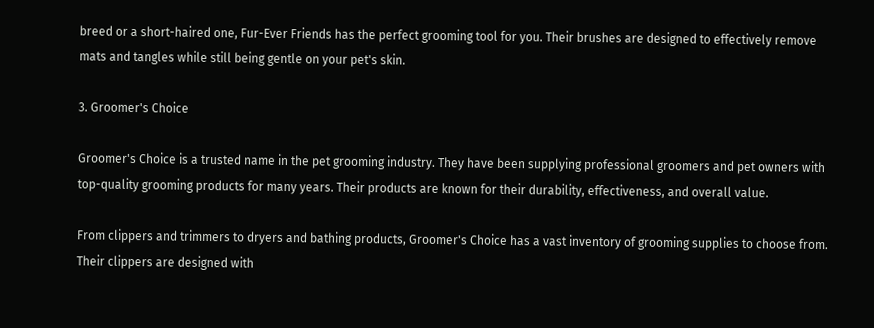breed or a short-haired one, Fur-Ever Friends has the perfect grooming tool for you. Their brushes are designed to effectively remove mats and tangles while still being gentle on your pet's skin.

3. Groomer's Choice

Groomer's Choice is a trusted name in the pet grooming industry. They have been supplying professional groomers and pet owners with top-quality grooming products for many years. Their products are known for their durability, effectiveness, and overall value.

From clippers and trimmers to dryers and bathing products, Groomer's Choice has a vast inventory of grooming supplies to choose from. Their clippers are designed with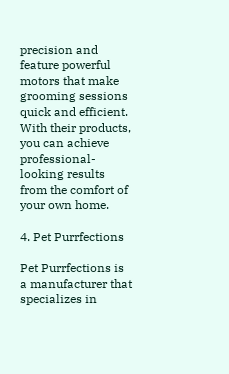precision and feature powerful motors that make grooming sessions quick and efficient. With their products, you can achieve professional-looking results from the comfort of your own home.

4. Pet Purrfections

Pet Purrfections is a manufacturer that specializes in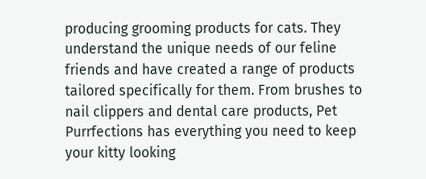producing grooming products for cats. They understand the unique needs of our feline friends and have created a range of products tailored specifically for them. From brushes to nail clippers and dental care products, Pet Purrfections has everything you need to keep your kitty looking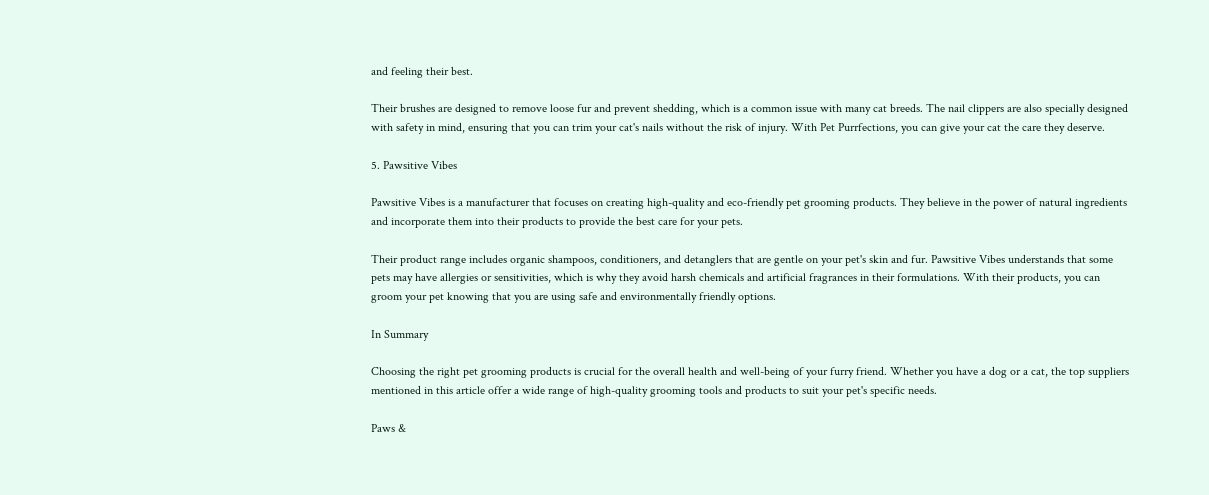and feeling their best.

Their brushes are designed to remove loose fur and prevent shedding, which is a common issue with many cat breeds. The nail clippers are also specially designed with safety in mind, ensuring that you can trim your cat's nails without the risk of injury. With Pet Purrfections, you can give your cat the care they deserve.

5. Pawsitive Vibes

Pawsitive Vibes is a manufacturer that focuses on creating high-quality and eco-friendly pet grooming products. They believe in the power of natural ingredients and incorporate them into their products to provide the best care for your pets.

Their product range includes organic shampoos, conditioners, and detanglers that are gentle on your pet's skin and fur. Pawsitive Vibes understands that some pets may have allergies or sensitivities, which is why they avoid harsh chemicals and artificial fragrances in their formulations. With their products, you can groom your pet knowing that you are using safe and environmentally friendly options.

In Summary

Choosing the right pet grooming products is crucial for the overall health and well-being of your furry friend. Whether you have a dog or a cat, the top suppliers mentioned in this article offer a wide range of high-quality grooming tools and products to suit your pet's specific needs.

Paws &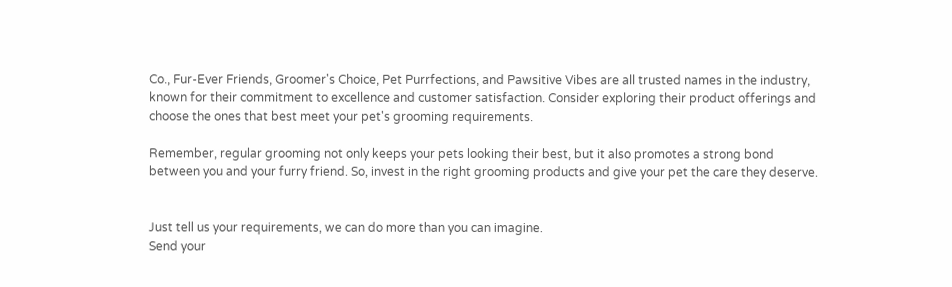Co., Fur-Ever Friends, Groomer's Choice, Pet Purrfections, and Pawsitive Vibes are all trusted names in the industry, known for their commitment to excellence and customer satisfaction. Consider exploring their product offerings and choose the ones that best meet your pet's grooming requirements.

Remember, regular grooming not only keeps your pets looking their best, but it also promotes a strong bond between you and your furry friend. So, invest in the right grooming products and give your pet the care they deserve.


Just tell us your requirements, we can do more than you can imagine.
Send your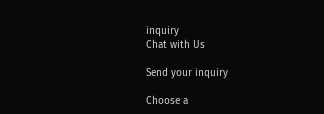inquiry
Chat with Us

Send your inquiry

Choose a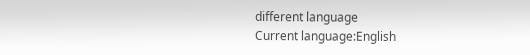different language
Current language:English